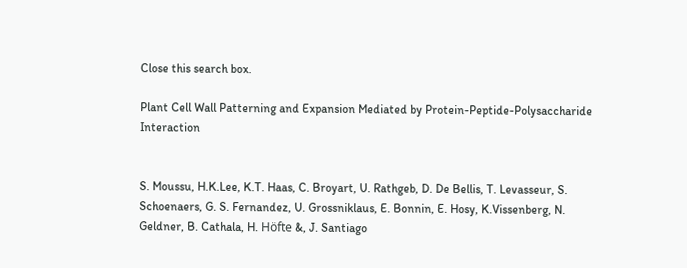Close this search box.

Plant Cell Wall Patterning and Expansion Mediated by Protein-Peptide-Polysaccharide Interaction


S. Moussu, H.K.Lee, K.T. Haas, C. Broyart, U. Rathgeb, D. De Bellis, T. Levasseur, S. Schoenaers, G. S. Fernandez, U. Grossniklaus, E. Bonnin, E. Hosy, K.Vissenberg, N. Geldner, B. Cathala, H. Höfte &, J. Santiago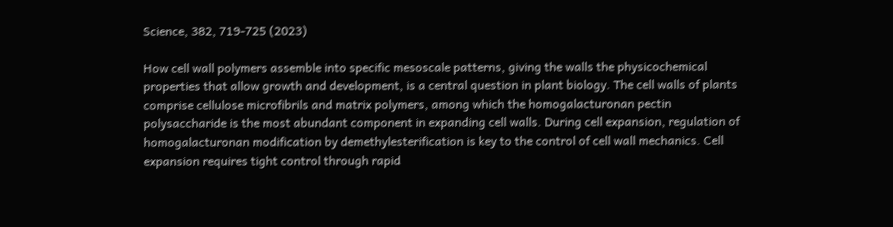Science, 382, 719-725 (2023)

How cell wall polymers assemble into specific mesoscale patterns, giving the walls the physicochemical properties that allow growth and development, is a central question in plant biology. The cell walls of plants comprise cellulose microfibrils and matrix polymers, among which the homogalacturonan pectin polysaccharide is the most abundant component in expanding cell walls. During cell expansion, regulation of homogalacturonan modification by demethylesterification is key to the control of cell wall mechanics. Cell expansion requires tight control through rapid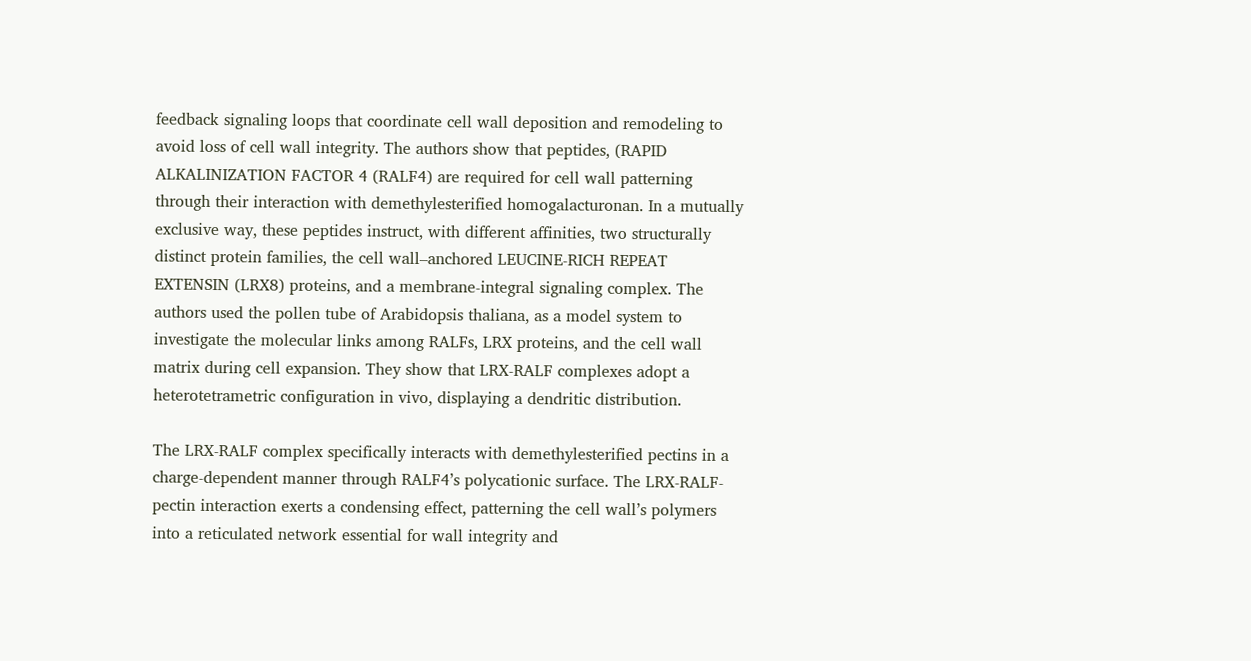feedback signaling loops that coordinate cell wall deposition and remodeling to avoid loss of cell wall integrity. The authors show that peptides, (RAPID ALKALINIZATION FACTOR 4 (RALF4) are required for cell wall patterning through their interaction with demethylesterified homogalacturonan. In a mutually exclusive way, these peptides instruct, with different affinities, two structurally distinct protein families, the cell wall–anchored LEUCINE-RICH REPEAT EXTENSIN (LRX8) proteins, and a membrane-integral signaling complex. The authors used the pollen tube of Arabidopsis thaliana, as a model system to investigate the molecular links among RALFs, LRX proteins, and the cell wall matrix during cell expansion. They show that LRX-RALF complexes adopt a heterotetrametric configuration in vivo, displaying a dendritic distribution.

The LRX-RALF complex specifically interacts with demethylesterified pectins in a charge-dependent manner through RALF4’s polycationic surface. The LRX-RALF-pectin interaction exerts a condensing effect, patterning the cell wall’s polymers into a reticulated network essential for wall integrity and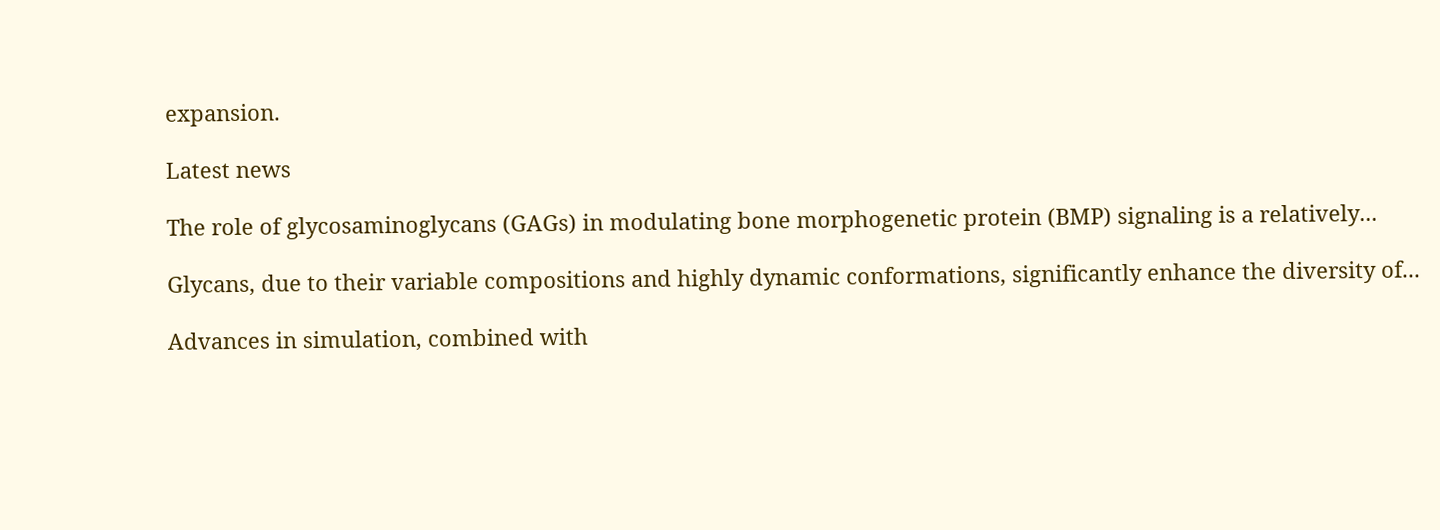expansion.

Latest news

The role of glycosaminoglycans (GAGs) in modulating bone morphogenetic protein (BMP) signaling is a relatively...

Glycans, due to their variable compositions and highly dynamic conformations, significantly enhance the diversity of...

Advances in simulation, combined with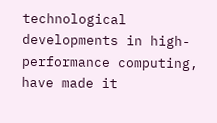technological developments in high-performance computing, have made it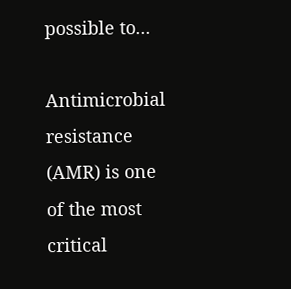possible to...

Antimicrobial resistance (AMR) is one of the most critical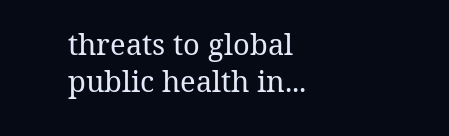threats to global public health in...